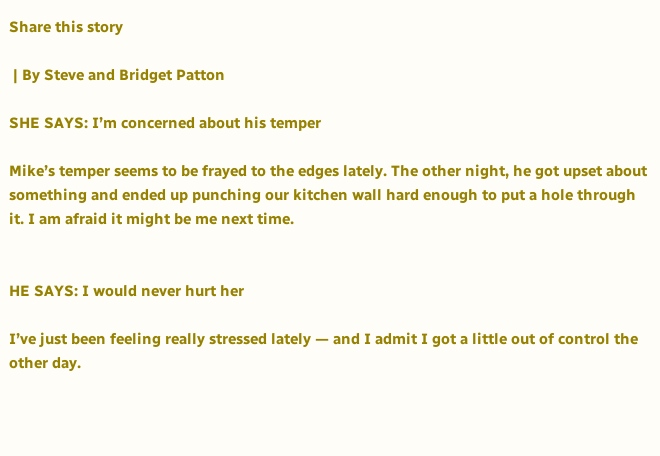Share this story

 | By Steve and Bridget Patton

SHE SAYS: I’m concerned about his temper

Mike’s temper seems to be frayed to the edges lately. The other night, he got upset about something and ended up punching our kitchen wall hard enough to put a hole through it. I am afraid it might be me next time.


HE SAYS: I would never hurt her

I’ve just been feeling really stressed lately — and I admit I got a little out of control the other day.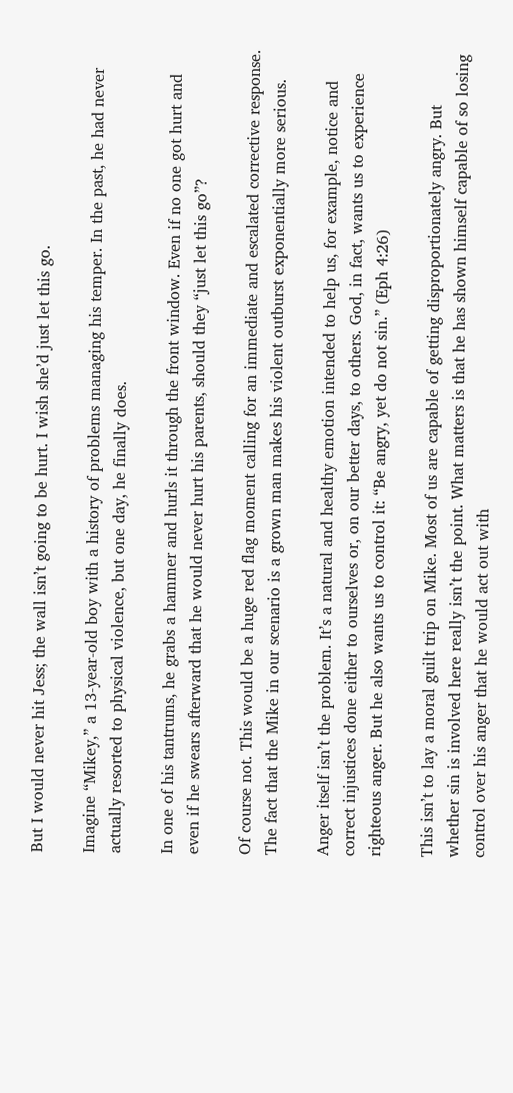But I would never hit Jess; the wall isn’t going to be hurt. I wish she’d just let this go.

Imagine “Mikey,” a 13-year-old boy with a history of problems managing his temper. In the past, he had never actually resorted to physical violence, but one day, he finally does.

In one of his tantrums, he grabs a hammer and hurls it through the front window. Even if no one got hurt and even if he swears afterward that he would never hurt his parents, should they “just let this go”?

Of course not. This would be a huge red flag moment calling for an immediate and escalated corrective response. The fact that the Mike in our scenario is a grown man makes his violent outburst exponentially more serious.

Anger itself isn’t the problem. It’s a natural and healthy emotion intended to help us, for example, notice and correct injustices done either to ourselves or, on our better days, to others. God, in fact, wants us to experience righteous anger. But he also wants us to control it: “Be angry, yet do not sin.” (Eph 4:26)

This isn’t to lay a moral guilt trip on Mike. Most of us are capable of getting disproportionately angry. But whether sin is involved here really isn’t the point. What matters is that he has shown himself capable of so losing control over his anger that he would act out with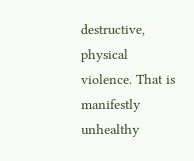destructive, physical violence. That is manifestly unhealthy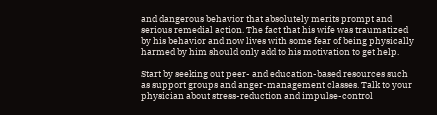and dangerous behavior that absolutely merits prompt and serious remedial action. The fact that his wife was traumatized by his behavior and now lives with some fear of being physically harmed by him should only add to his motivation to get help.

Start by seeking out peer- and education-based resources such as support groups and anger-management classes. Talk to your physician about stress-reduction and impulse-control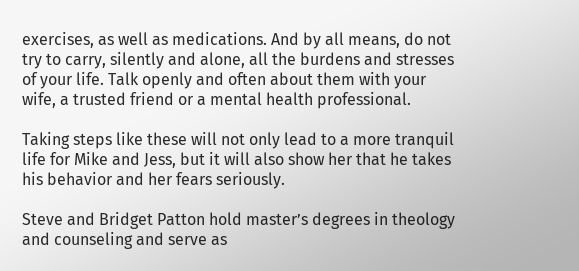exercises, as well as medications. And by all means, do not try to carry, silently and alone, all the burdens and stresses of your life. Talk openly and often about them with your wife, a trusted friend or a mental health professional.

Taking steps like these will not only lead to a more tranquil life for Mike and Jess, but it will also show her that he takes his behavior and her fears seriously.

Steve and Bridget Patton hold master’s degrees in theology and counseling and serve as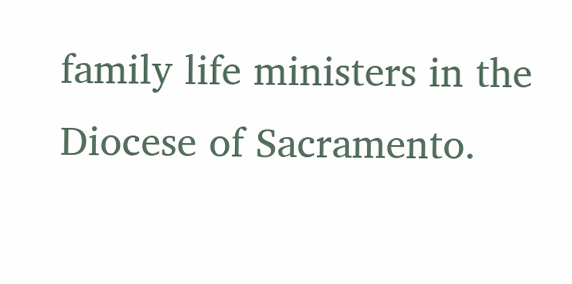family life ministers in the Diocese of Sacramento.